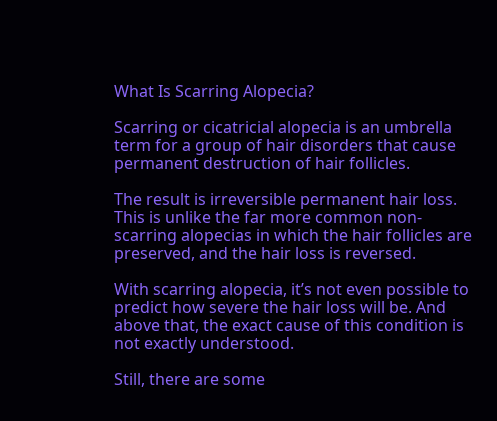What Is Scarring Alopecia?

Scarring or cicatricial alopecia is an umbrella term for a group of hair disorders that cause permanent destruction of hair follicles.

The result is irreversible permanent hair loss. This is unlike the far more common non-scarring alopecias in which the hair follicles are preserved, and the hair loss is reversed.

With scarring alopecia, it’s not even possible to predict how severe the hair loss will be. And above that, the exact cause of this condition is not exactly understood.

Still, there are some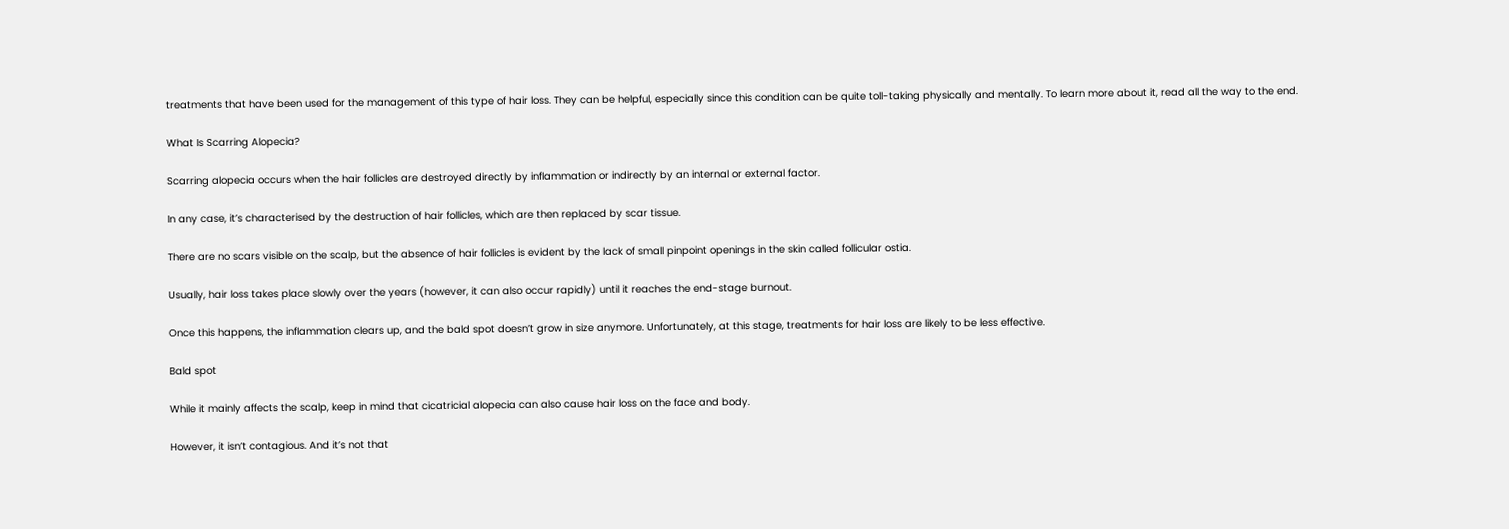treatments that have been used for the management of this type of hair loss. They can be helpful, especially since this condition can be quite toll-taking physically and mentally. To learn more about it, read all the way to the end.

What Is Scarring Alopecia?

Scarring alopecia occurs when the hair follicles are destroyed directly by inflammation or indirectly by an internal or external factor.

In any case, it’s characterised by the destruction of hair follicles, which are then replaced by scar tissue.

There are no scars visible on the scalp, but the absence of hair follicles is evident by the lack of small pinpoint openings in the skin called follicular ostia.

Usually, hair loss takes place slowly over the years (however, it can also occur rapidly) until it reaches the end-stage burnout.

Once this happens, the inflammation clears up, and the bald spot doesn’t grow in size anymore. Unfortunately, at this stage, treatments for hair loss are likely to be less effective.

Bald spot

While it mainly affects the scalp, keep in mind that cicatricial alopecia can also cause hair loss on the face and body.

However, it isn’t contagious. And it’s not that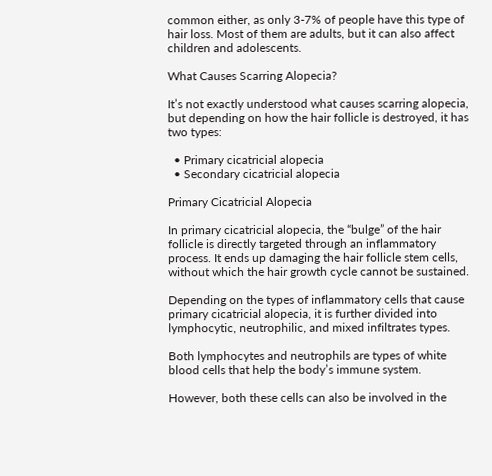common either, as only 3-7% of people have this type of hair loss. Most of them are adults, but it can also affect children and adolescents.

What Causes Scarring Alopecia?

It’s not exactly understood what causes scarring alopecia, but depending on how the hair follicle is destroyed, it has two types:

  • Primary cicatricial alopecia
  • Secondary cicatricial alopecia

Primary Cicatricial Alopecia

In primary cicatricial alopecia, the “bulge” of the hair follicle is directly targeted through an inflammatory process. It ends up damaging the hair follicle stem cells, without which the hair growth cycle cannot be sustained.

Depending on the types of inflammatory cells that cause primary cicatricial alopecia, it is further divided into lymphocytic, neutrophilic, and mixed infiltrates types.

Both lymphocytes and neutrophils are types of white blood cells that help the body’s immune system.

However, both these cells can also be involved in the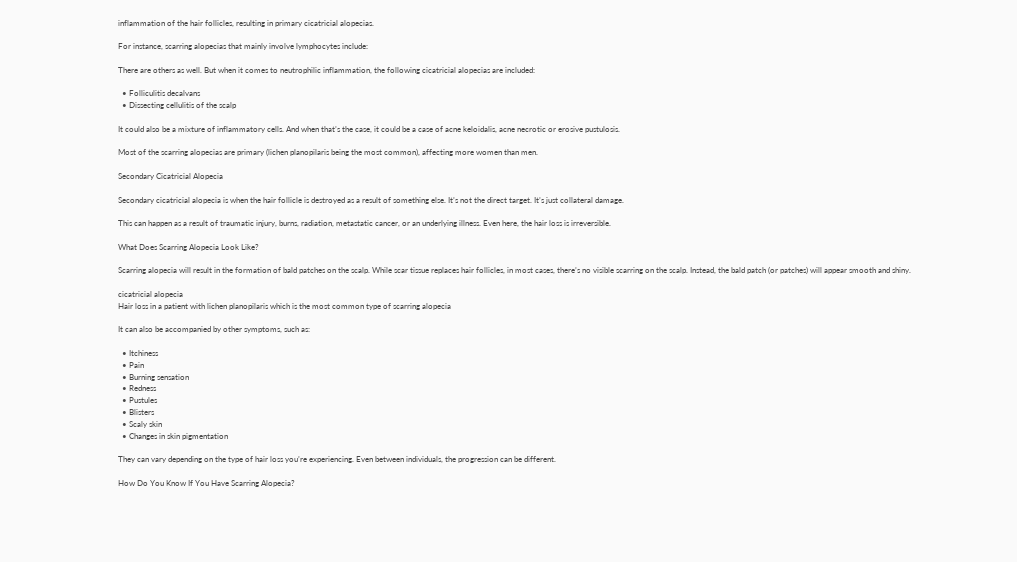inflammation of the hair follicles, resulting in primary cicatricial alopecias.

For instance, scarring alopecias that mainly involve lymphocytes include:

There are others as well. But when it comes to neutrophilic inflammation, the following cicatricial alopecias are included:

  • Folliculitis decalvans
  • Dissecting cellulitis of the scalp

It could also be a mixture of inflammatory cells. And when that’s the case, it could be a case of acne keloidalis, acne necrotic or erosive pustulosis.

Most of the scarring alopecias are primary (lichen planopilaris being the most common), affecting more women than men.

Secondary Cicatricial Alopecia

Secondary cicatricial alopecia is when the hair follicle is destroyed as a result of something else. It’s not the direct target. It’s just collateral damage.

This can happen as a result of traumatic injury, burns, radiation, metastatic cancer, or an underlying illness. Even here, the hair loss is irreversible.

What Does Scarring Alopecia Look Like?

Scarring alopecia will result in the formation of bald patches on the scalp. While scar tissue replaces hair follicles, in most cases, there’s no visible scarring on the scalp. Instead, the bald patch (or patches) will appear smooth and shiny.

cicatricial alopecia
Hair loss in a patient with lichen planopilaris which is the most common type of scarring alopecia

It can also be accompanied by other symptoms, such as:

  • Itchiness
  • Pain
  • Burning sensation
  • Redness
  • Pustules
  • Blisters
  • Scaly skin
  • Changes in skin pigmentation

They can vary depending on the type of hair loss you’re experiencing. Even between individuals, the progression can be different.

How Do You Know If You Have Scarring Alopecia?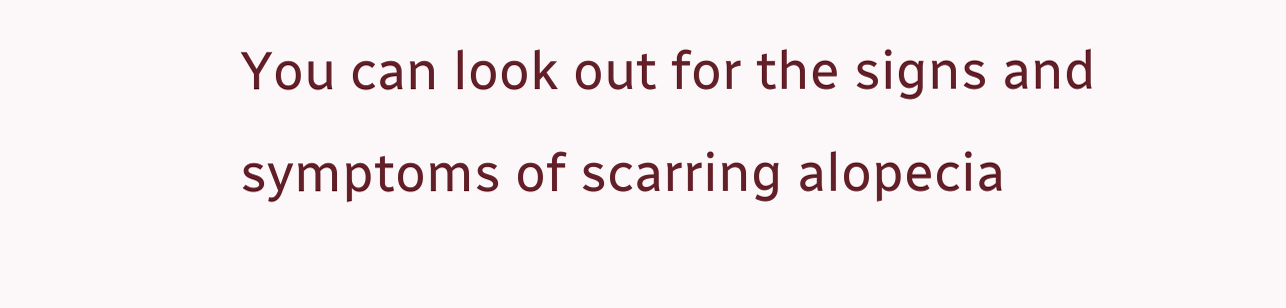You can look out for the signs and symptoms of scarring alopecia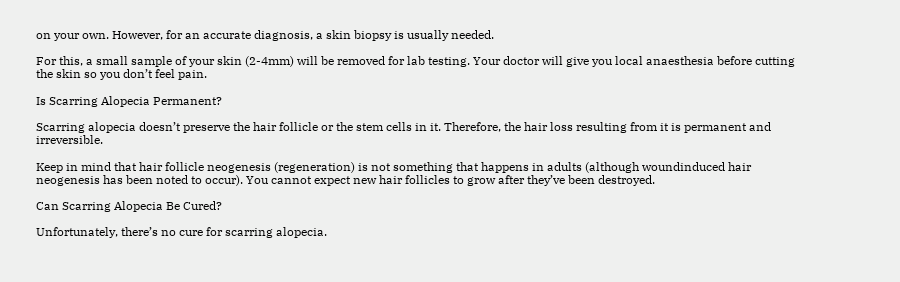on your own. However, for an accurate diagnosis, a skin biopsy is usually needed.

For this, a small sample of your skin (2-4mm) will be removed for lab testing. Your doctor will give you local anaesthesia before cutting the skin so you don’t feel pain.

Is Scarring Alopecia Permanent?

Scarring alopecia doesn’t preserve the hair follicle or the stem cells in it. Therefore, the hair loss resulting from it is permanent and irreversible.

Keep in mind that hair follicle neogenesis (regeneration) is not something that happens in adults (although woundinduced hair neogenesis has been noted to occur). You cannot expect new hair follicles to grow after they’ve been destroyed.

Can Scarring Alopecia Be Cured?

Unfortunately, there’s no cure for scarring alopecia.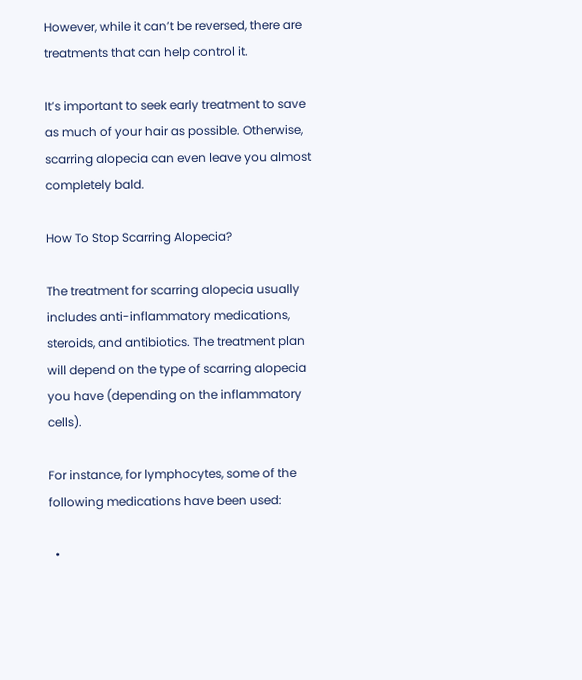However, while it can’t be reversed, there are treatments that can help control it.

It’s important to seek early treatment to save as much of your hair as possible. Otherwise, scarring alopecia can even leave you almost completely bald.

How To Stop Scarring Alopecia?

The treatment for scarring alopecia usually includes anti-inflammatory medications, steroids, and antibiotics. The treatment plan will depend on the type of scarring alopecia you have (depending on the inflammatory cells).

For instance, for lymphocytes, some of the following medications have been used:

  •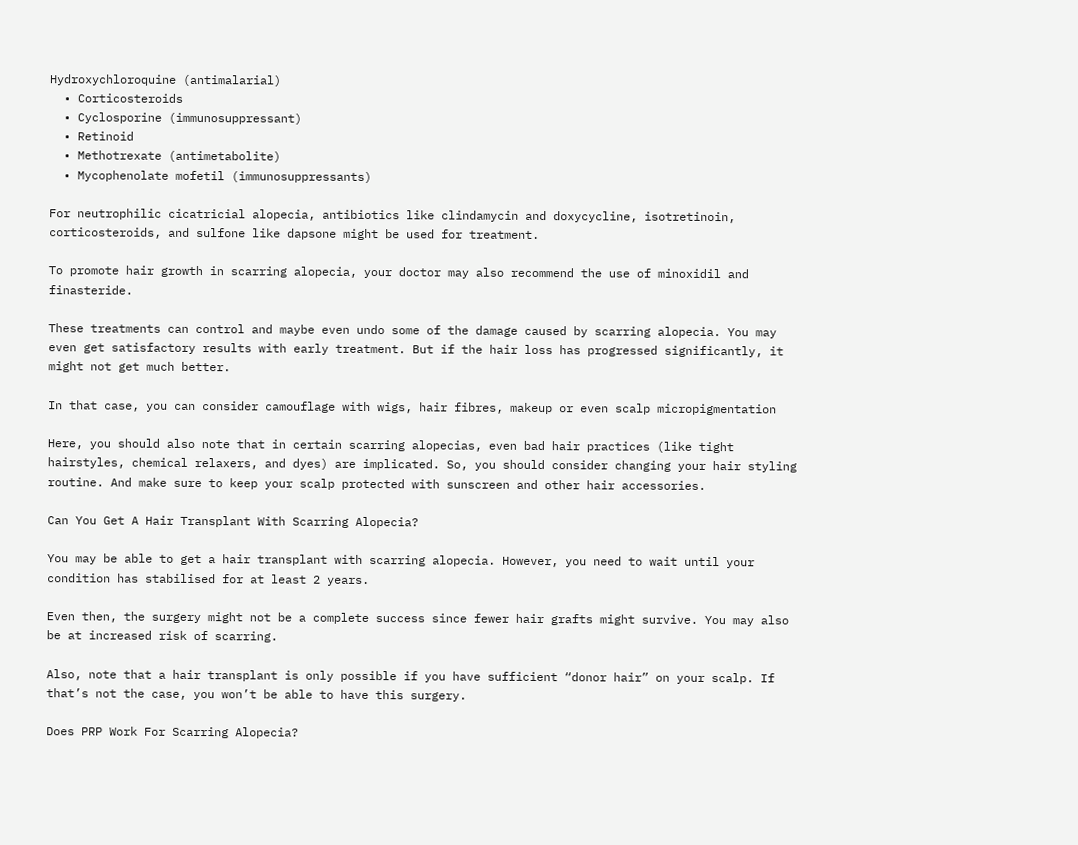Hydroxychloroquine (antimalarial)
  • Corticosteroids
  • Cyclosporine (immunosuppressant)
  • Retinoid
  • Methotrexate (antimetabolite)
  • Mycophenolate mofetil (immunosuppressants)

For neutrophilic cicatricial alopecia, antibiotics like clindamycin and doxycycline, isotretinoin, corticosteroids, and sulfone like dapsone might be used for treatment.

To promote hair growth in scarring alopecia, your doctor may also recommend the use of minoxidil and finasteride.

These treatments can control and maybe even undo some of the damage caused by scarring alopecia. You may even get satisfactory results with early treatment. But if the hair loss has progressed significantly, it might not get much better.

In that case, you can consider camouflage with wigs, hair fibres, makeup or even scalp micropigmentation

Here, you should also note that in certain scarring alopecias, even bad hair practices (like tight hairstyles, chemical relaxers, and dyes) are implicated. So, you should consider changing your hair styling routine. And make sure to keep your scalp protected with sunscreen and other hair accessories.

Can You Get A Hair Transplant With Scarring Alopecia?

You may be able to get a hair transplant with scarring alopecia. However, you need to wait until your condition has stabilised for at least 2 years.

Even then, the surgery might not be a complete success since fewer hair grafts might survive. You may also be at increased risk of scarring.

Also, note that a hair transplant is only possible if you have sufficient “donor hair” on your scalp. If that’s not the case, you won’t be able to have this surgery.

Does PRP Work For Scarring Alopecia?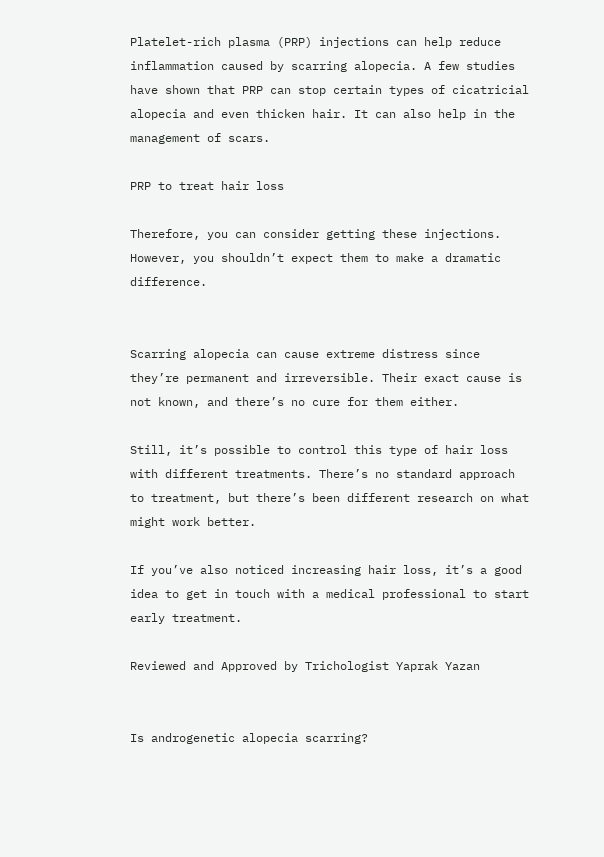Platelet-rich plasma (PRP) injections can help reduce inflammation caused by scarring alopecia. A few studies have shown that PRP can stop certain types of cicatricial alopecia and even thicken hair. It can also help in the management of scars.

PRP to treat hair loss

Therefore, you can consider getting these injections. However, you shouldn’t expect them to make a dramatic difference.


Scarring alopecia can cause extreme distress since they’re permanent and irreversible. Their exact cause is not known, and there’s no cure for them either.

Still, it’s possible to control this type of hair loss with different treatments. There’s no standard approach to treatment, but there’s been different research on what might work better.

If you’ve also noticed increasing hair loss, it’s a good idea to get in touch with a medical professional to start early treatment.

Reviewed and Approved by Trichologist Yaprak Yazan


Is androgenetic alopecia scarring?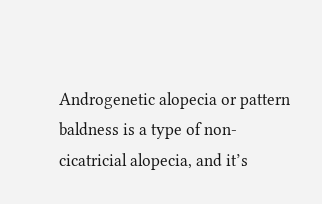Androgenetic alopecia or pattern baldness is a type of non-cicatricial alopecia, and it’s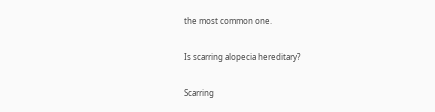the most common one.

Is scarring alopecia hereditary?

Scarring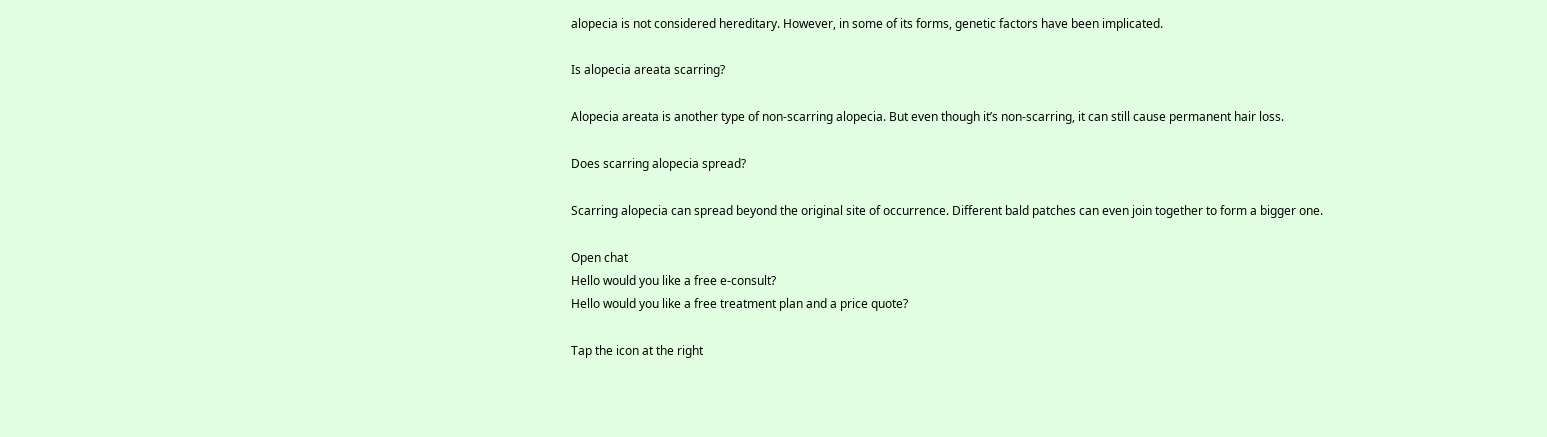alopecia is not considered hereditary. However, in some of its forms, genetic factors have been implicated.

Is alopecia areata scarring?

Alopecia areata is another type of non-scarring alopecia. But even though it’s non-scarring, it can still cause permanent hair loss.

Does scarring alopecia spread?

Scarring alopecia can spread beyond the original site of occurrence. Different bald patches can even join together to form a bigger one.

Open chat
Hello would you like a free e-consult?
Hello would you like a free treatment plan and a price quote?

Tap the icon at the right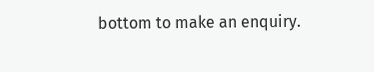bottom to make an enquiry.